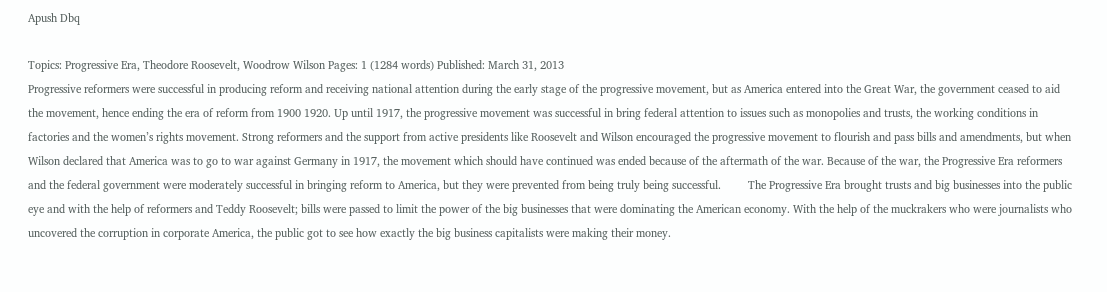Apush Dbq

Topics: Progressive Era, Theodore Roosevelt, Woodrow Wilson Pages: 1 (1284 words) Published: March 31, 2013
Progressive reformers were successful in producing reform and receiving national attention during the early stage of the progressive movement, but as America entered into the Great War, the government ceased to aid the movement, hence ending the era of reform from 1900 1920. Up until 1917, the progressive movement was successful in bring federal attention to issues such as monopolies and trusts, the working conditions in factories and the women’s rights movement. Strong reformers and the support from active presidents like Roosevelt and Wilson encouraged the progressive movement to flourish and pass bills and amendments, but when Wilson declared that America was to go to war against Germany in 1917, the movement which should have continued was ended because of the aftermath of the war. Because of the war, the Progressive Era reformers and the federal government were moderately successful in bringing reform to America, but they were prevented from being truly being successful.         The Progressive Era brought trusts and big businesses into the public eye and with the help of reformers and Teddy Roosevelt; bills were passed to limit the power of the big businesses that were dominating the American economy. With the help of the muckrakers who were journalists who uncovered the corruption in corporate America, the public got to see how exactly the big business capitalists were making their money.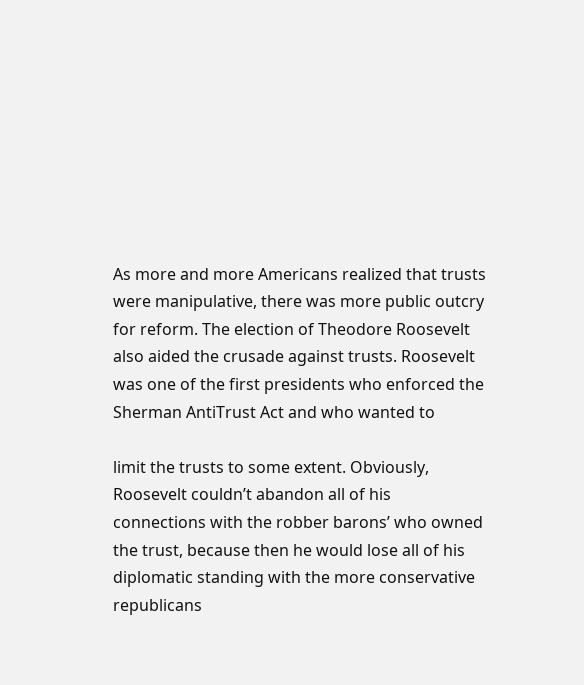As more and more Americans realized that trusts were manipulative, there was more public outcry for reform. The election of Theodore Roosevelt also aided the crusade against trusts. Roosevelt was one of the first presidents who enforced the Sherman AntiTrust Act and who wanted to

limit the trusts to some extent. Obviously, Roosevelt couldn’t abandon all of his connections with the robber barons’ who owned the trust, because then he would lose all of his diplomatic standing with the more conservative republicans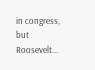in congress, but Roosevelt...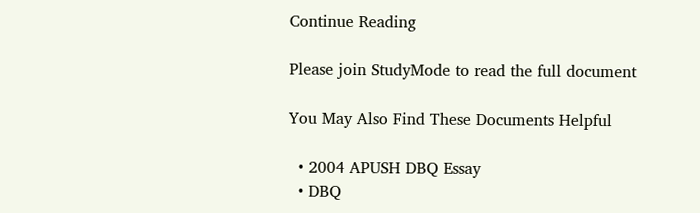Continue Reading

Please join StudyMode to read the full document

You May Also Find These Documents Helpful

  • 2004 APUSH DBQ Essay
  • DBQ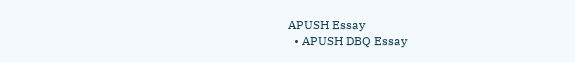APUSH Essay
  • APUSH DBQ Essay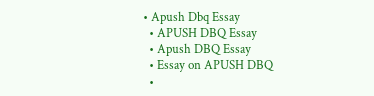• Apush Dbq Essay
  • APUSH DBQ Essay
  • Apush DBQ Essay
  • Essay on APUSH DBQ
  •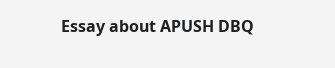Essay about APUSH DBQ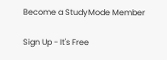Become a StudyMode Member

Sign Up - It's Free